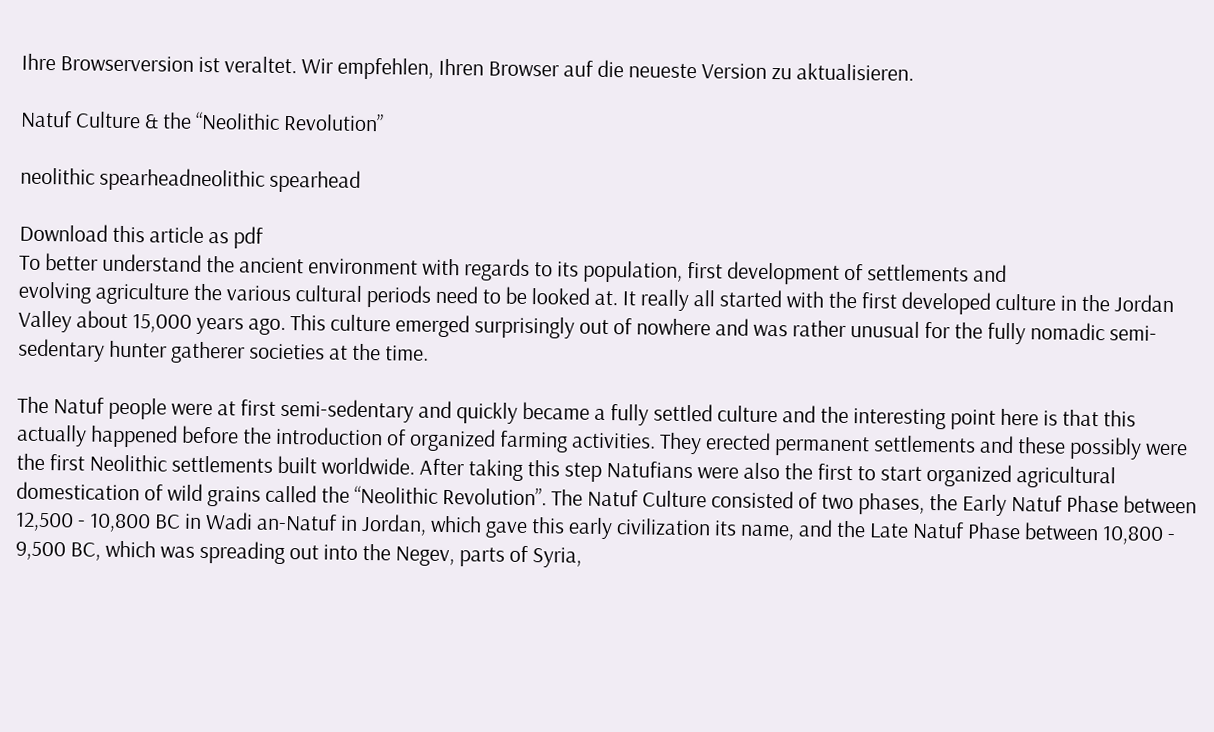Ihre Browserversion ist veraltet. Wir empfehlen, Ihren Browser auf die neueste Version zu aktualisieren.

Natuf Culture & the “Neolithic Revolution”

neolithic spearheadneolithic spearhead

Download this article as pdf
To better understand the ancient environment with regards to its population, first development of settlements and
evolving agriculture the various cultural periods need to be looked at. It really all started with the first developed culture in the Jordan Valley about 15,000 years ago. This culture emerged surprisingly out of nowhere and was rather unusual for the fully nomadic semi-sedentary hunter gatherer societies at the time.

The Natuf people were at first semi-sedentary and quickly became a fully settled culture and the interesting point here is that this actually happened before the introduction of organized farming activities. They erected permanent settlements and these possibly were the first Neolithic settlements built worldwide. After taking this step Natufians were also the first to start organized agricultural domestication of wild grains called the “Neolithic Revolution”. The Natuf Culture consisted of two phases, the Early Natuf Phase between 12,500 - 10,800 BC in Wadi an-Natuf in Jordan, which gave this early civilization its name, and the Late Natuf Phase between 10,800 - 9,500 BC, which was spreading out into the Negev, parts of Syria,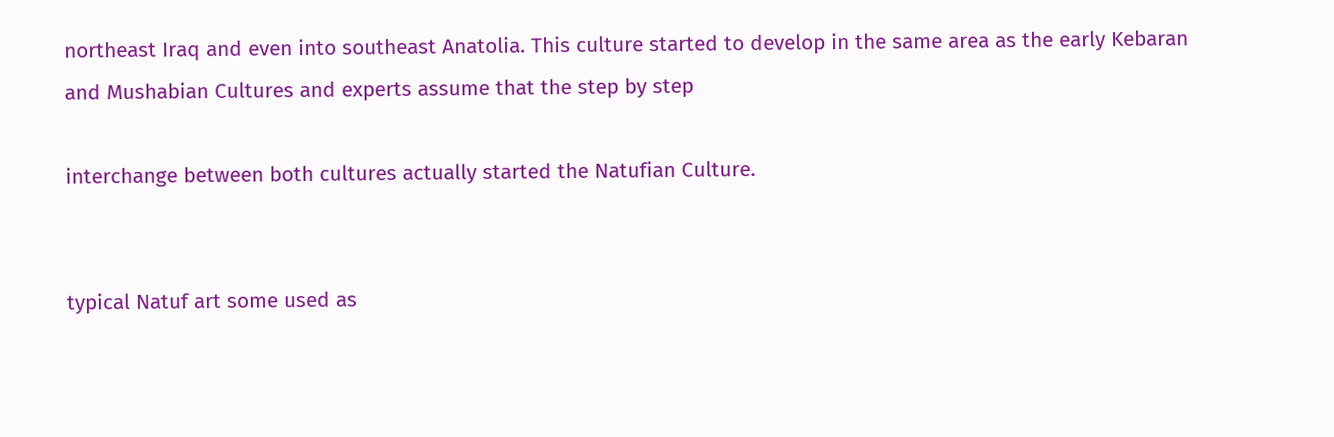northeast Iraq and even into southeast Anatolia. This culture started to develop in the same area as the early Kebaran and Mushabian Cultures and experts assume that the step by step

interchange between both cultures actually started the Natufian Culture.


typical Natuf art some used as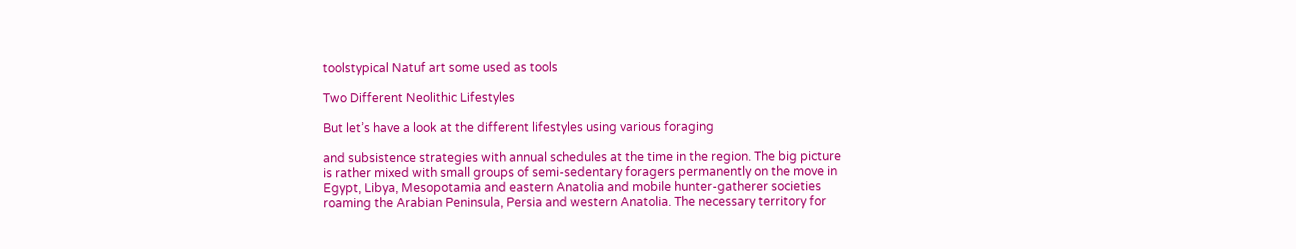toolstypical Natuf art some used as tools

Two Different Neolithic Lifestyles

But let’s have a look at the different lifestyles using various foraging

and subsistence strategies with annual schedules at the time in the region. The big picture is rather mixed with small groups of semi-sedentary foragers permanently on the move in Egypt, Libya, Mesopotamia and eastern Anatolia and mobile hunter-gatherer societies roaming the Arabian Peninsula, Persia and western Anatolia. The necessary territory for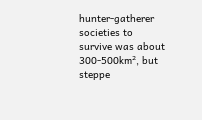hunter-gatherer societies to survive was about 300-500km², but steppe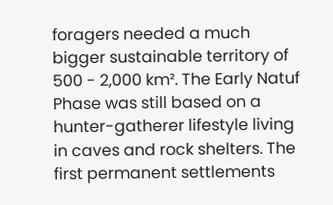foragers needed a much bigger sustainable territory of 500 - 2,000 km². The Early Natuf Phase was still based on a hunter-gatherer lifestyle living in caves and rock shelters. The first permanent settlements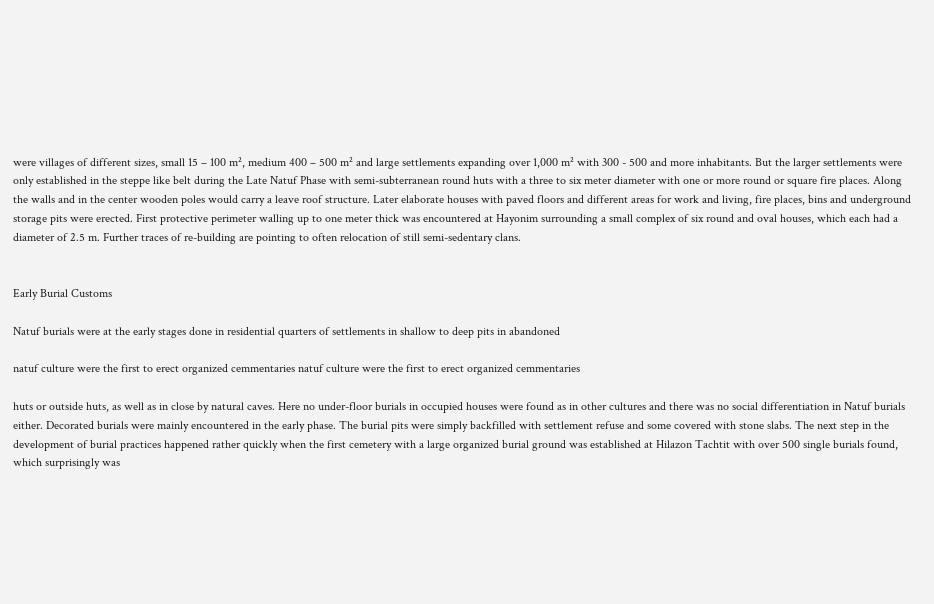were villages of different sizes, small 15 – 100 m², medium 400 – 500 m² and large settlements expanding over 1,000 m² with 300 - 500 and more inhabitants. But the larger settlements were only established in the steppe like belt during the Late Natuf Phase with semi-subterranean round huts with a three to six meter diameter with one or more round or square fire places. Along the walls and in the center wooden poles would carry a leave roof structure. Later elaborate houses with paved floors and different areas for work and living, fire places, bins and underground storage pits were erected. First protective perimeter walling up to one meter thick was encountered at Hayonim surrounding a small complex of six round and oval houses, which each had a diameter of 2.5 m. Further traces of re-building are pointing to often relocation of still semi-sedentary clans.


Early Burial Customs

Natuf burials were at the early stages done in residential quarters of settlements in shallow to deep pits in abandoned

natuf culture were the first to erect organized cemmentaries natuf culture were the first to erect organized cemmentaries

huts or outside huts, as well as in close by natural caves. Here no under-floor burials in occupied houses were found as in other cultures and there was no social differentiation in Natuf burials either. Decorated burials were mainly encountered in the early phase. The burial pits were simply backfilled with settlement refuse and some covered with stone slabs. The next step in the development of burial practices happened rather quickly when the first cemetery with a large organized burial ground was established at Hilazon Tachtit with over 500 single burials found, which surprisingly was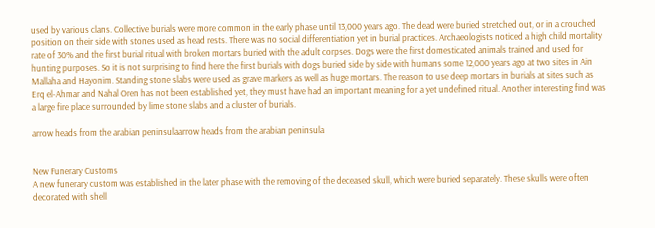used by various clans. Collective burials were more common in the early phase until 13,000 years ago. The dead were buried stretched out, or in a crouched position on their side with stones used as head rests. There was no social differentiation yet in burial practices. Archaeologists noticed a high child mortality rate of 30% and the first burial ritual with broken mortars buried with the adult corpses. Dogs were the first domesticated animals trained and used for hunting purposes. So it is not surprising to find here the first burials with dogs buried side by side with humans some 12,000 years ago at two sites in Ain Mallaha and Hayonim. Standing stone slabs were used as grave markers as well as huge mortars. The reason to use deep mortars in burials at sites such as Erq el-Ahmar and Nahal Oren has not been established yet, they must have had an important meaning for a yet undefined ritual. Another interesting find was a large fire place surrounded by lime stone slabs and a cluster of burials.

arrow heads from the arabian peninsulaarrow heads from the arabian peninsula


New Funerary Customs
A new funerary custom was established in the later phase with the removing of the deceased skull, which were buried separately. These skulls were often decorated with shell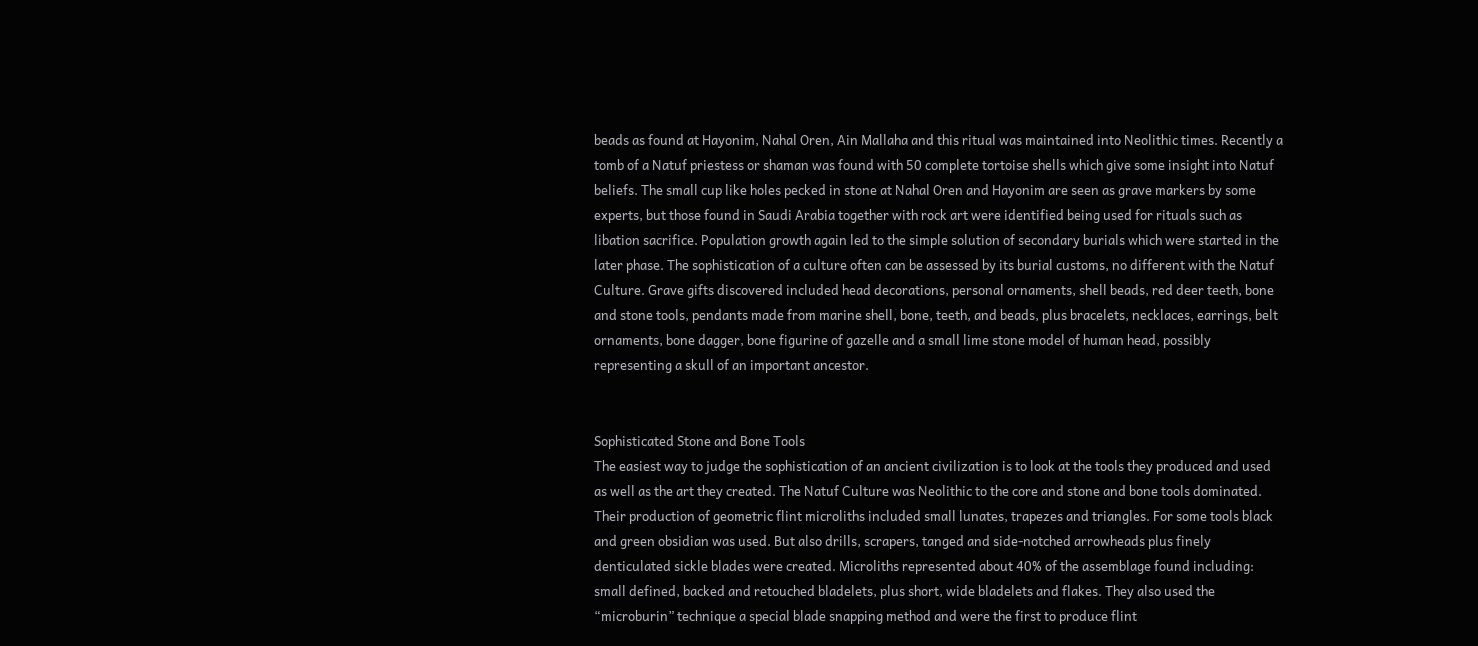beads as found at Hayonim, Nahal Oren, Ain Mallaha and this ritual was maintained into Neolithic times. Recently a tomb of a Natuf priestess or shaman was found with 50 complete tortoise shells which give some insight into Natuf beliefs. The small cup like holes pecked in stone at Nahal Oren and Hayonim are seen as grave markers by some experts, but those found in Saudi Arabia together with rock art were identified being used for rituals such as libation sacrifice. Population growth again led to the simple solution of secondary burials which were started in the later phase. The sophistication of a culture often can be assessed by its burial customs, no different with the Natuf Culture. Grave gifts discovered included head decorations, personal ornaments, shell beads, red deer teeth, bone and stone tools, pendants made from marine shell, bone, teeth, and beads, plus bracelets, necklaces, earrings, belt ornaments, bone dagger, bone figurine of gazelle and a small lime stone model of human head, possibly representing a skull of an important ancestor.


Sophisticated Stone and Bone Tools
The easiest way to judge the sophistication of an ancient civilization is to look at the tools they produced and used as well as the art they created. The Natuf Culture was Neolithic to the core and stone and bone tools dominated. Their production of geometric flint microliths included small lunates, trapezes and triangles. For some tools black and green obsidian was used. But also drills, scrapers, tanged and side-notched arrowheads plus finely denticulated sickle blades were created. Microliths represented about 40% of the assemblage found including: small defined, backed and retouched bladelets, plus short, wide bladelets and flakes. They also used the “microburin” technique a special blade snapping method and were the first to produce flint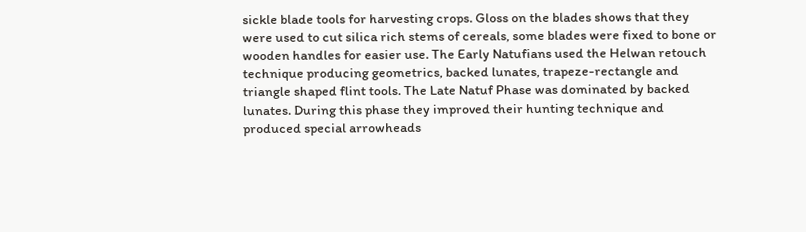sickle blade tools for harvesting crops. Gloss on the blades shows that they were used to cut silica rich stems of cereals, some blades were fixed to bone or wooden handles for easier use. The Early Natufians used the Helwan retouch technique producing geometrics, backed lunates, trapeze-rectangle and triangle shaped flint tools. The Late Natuf Phase was dominated by backed lunates. During this phase they improved their hunting technique and produced special arrowheads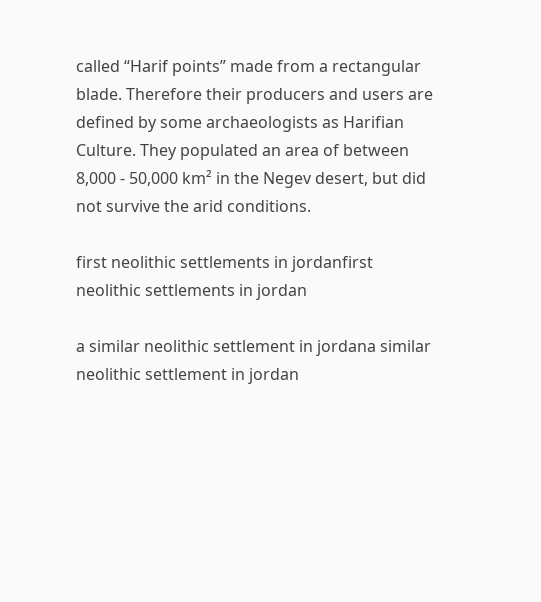called “Harif points” made from a rectangular blade. Therefore their producers and users are defined by some archaeologists as Harifian Culture. They populated an area of between 8,000 - 50,000 km² in the Negev desert, but did not survive the arid conditions.

first neolithic settlements in jordanfirst neolithic settlements in jordan

a similar neolithic settlement in jordana similar neolithic settlement in jordan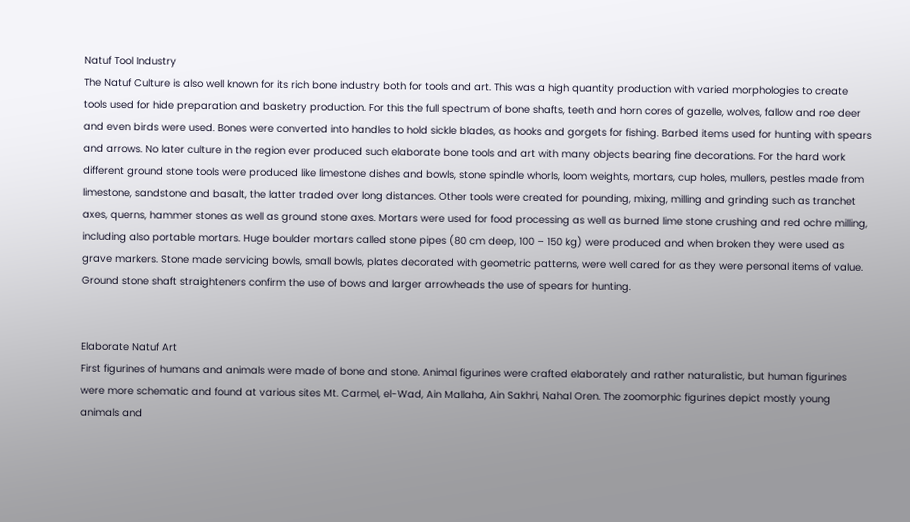Natuf Tool Industry
The Natuf Culture is also well known for its rich bone industry both for tools and art. This was a high quantity production with varied morphologies to create tools used for hide preparation and basketry production. For this the full spectrum of bone shafts, teeth and horn cores of gazelle, wolves, fallow and roe deer and even birds were used. Bones were converted into handles to hold sickle blades, as hooks and gorgets for fishing. Barbed items used for hunting with spears and arrows. No later culture in the region ever produced such elaborate bone tools and art with many objects bearing fine decorations. For the hard work different ground stone tools were produced like limestone dishes and bowls, stone spindle whorls, loom weights, mortars, cup holes, mullers, pestles made from limestone, sandstone and basalt, the latter traded over long distances. Other tools were created for pounding, mixing, milling and grinding such as tranchet axes, querns, hammer stones as well as ground stone axes. Mortars were used for food processing as well as burned lime stone crushing and red ochre milling, including also portable mortars. Huge boulder mortars called stone pipes (80 cm deep, 100 – 150 kg) were produced and when broken they were used as grave markers. Stone made servicing bowls, small bowls, plates decorated with geometric patterns, were well cared for as they were personal items of value. Ground stone shaft straighteners confirm the use of bows and larger arrowheads the use of spears for hunting.


Elaborate Natuf Art
First figurines of humans and animals were made of bone and stone. Animal figurines were crafted elaborately and rather naturalistic, but human figurines were more schematic and found at various sites Mt. Carmel, el-Wad, Ain Mallaha, Ain Sakhri, Nahal Oren. The zoomorphic figurines depict mostly young animals and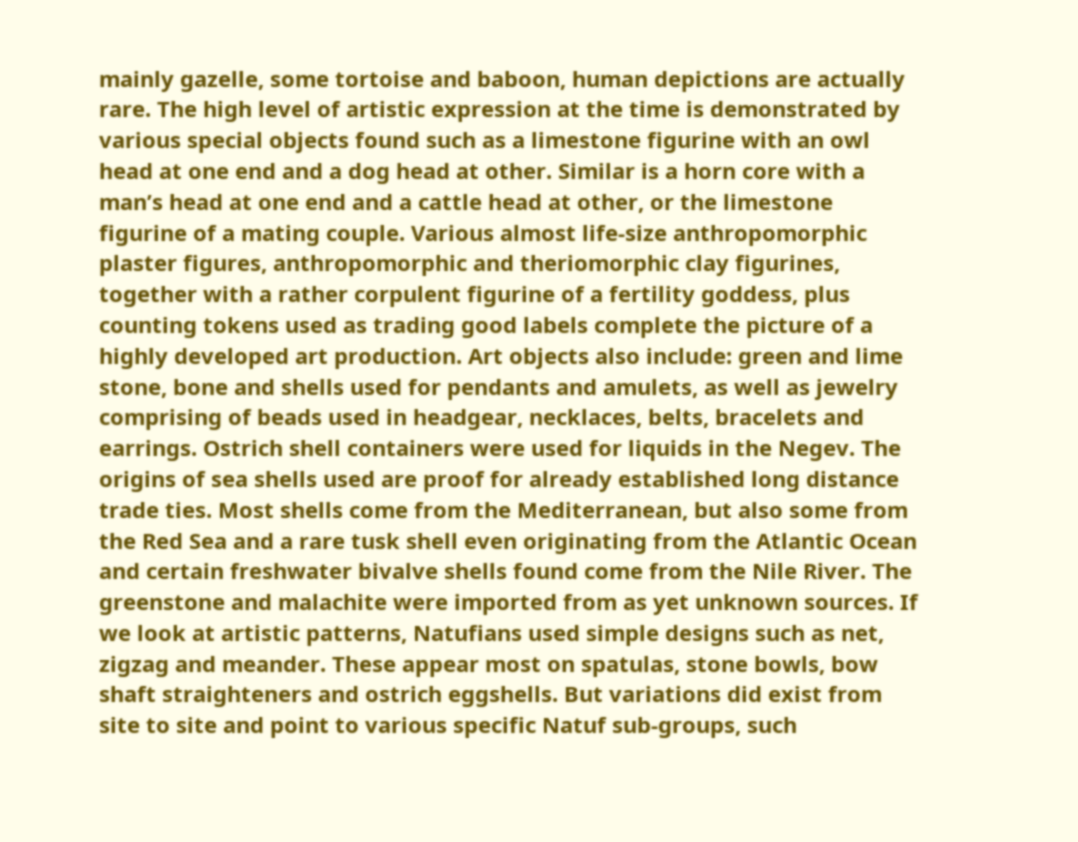mainly gazelle, some tortoise and baboon, human depictions are actually rare. The high level of artistic expression at the time is demonstrated by various special objects found such as a limestone figurine with an owl head at one end and a dog head at other. Similar is a horn core with a man’s head at one end and a cattle head at other, or the limestone figurine of a mating couple. Various almost life-size anthropomorphic plaster figures, anthropomorphic and theriomorphic clay figurines, together with a rather corpulent figurine of a fertility goddess, plus counting tokens used as trading good labels complete the picture of a highly developed art production. Art objects also include: green and lime stone, bone and shells used for pendants and amulets, as well as jewelry comprising of beads used in headgear, necklaces, belts, bracelets and earrings. Ostrich shell containers were used for liquids in the Negev. The origins of sea shells used are proof for already established long distance trade ties. Most shells come from the Mediterranean, but also some from the Red Sea and a rare tusk shell even originating from the Atlantic Ocean and certain freshwater bivalve shells found come from the Nile River. The greenstone and malachite were imported from as yet unknown sources. If we look at artistic patterns, Natufians used simple designs such as net, zigzag and meander. These appear most on spatulas, stone bowls, bow shaft straighteners and ostrich eggshells. But variations did exist from site to site and point to various specific Natuf sub-groups, such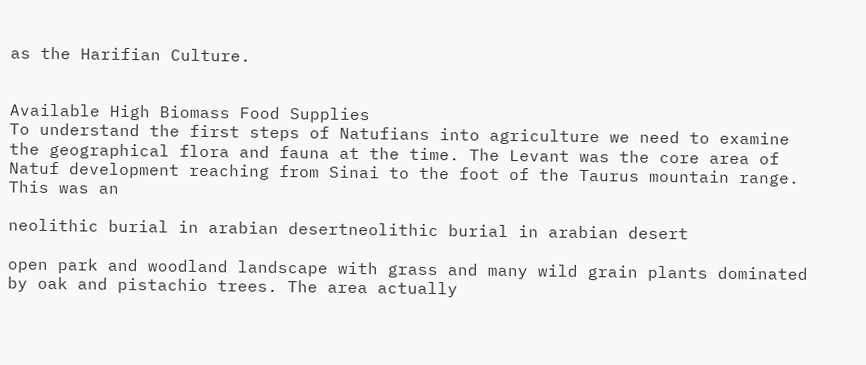as the Harifian Culture.


Available High Biomass Food Supplies
To understand the first steps of Natufians into agriculture we need to examine the geographical flora and fauna at the time. The Levant was the core area of Natuf development reaching from Sinai to the foot of the Taurus mountain range. This was an

neolithic burial in arabian desertneolithic burial in arabian desert

open park and woodland landscape with grass and many wild grain plants dominated by oak and pistachio trees. The area actually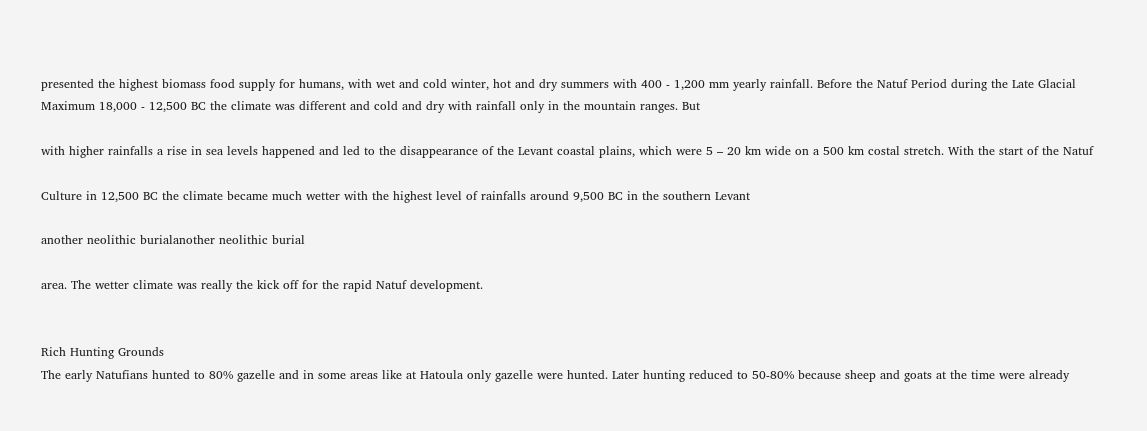presented the highest biomass food supply for humans, with wet and cold winter, hot and dry summers with 400 - 1,200 mm yearly rainfall. Before the Natuf Period during the Late Glacial Maximum 18,000 - 12,500 BC the climate was different and cold and dry with rainfall only in the mountain ranges. But

with higher rainfalls a rise in sea levels happened and led to the disappearance of the Levant coastal plains, which were 5 – 20 km wide on a 500 km costal stretch. With the start of the Natuf

Culture in 12,500 BC the climate became much wetter with the highest level of rainfalls around 9,500 BC in the southern Levant

another neolithic burialanother neolithic burial

area. The wetter climate was really the kick off for the rapid Natuf development.


Rich Hunting Grounds
The early Natufians hunted to 80% gazelle and in some areas like at Hatoula only gazelle were hunted. Later hunting reduced to 50-80% because sheep and goats at the time were already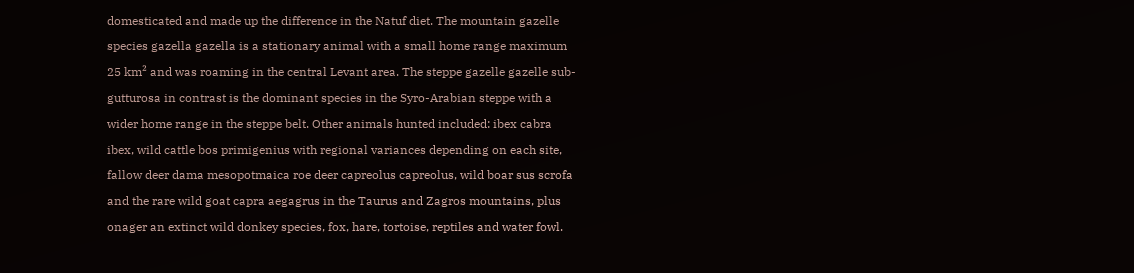domesticated and made up the difference in the Natuf diet. The mountain gazelle species gazella gazella is a stationary animal with a small home range maximum 25 km² and was roaming in the central Levant area. The steppe gazelle gazelle sub-gutturosa in contrast is the dominant species in the Syro-Arabian steppe with a wider home range in the steppe belt. Other animals hunted included: ibex cabra ibex, wild cattle bos primigenius with regional variances depending on each site, fallow deer dama mesopotmaica roe deer capreolus capreolus, wild boar sus scrofa and the rare wild goat capra aegagrus in the Taurus and Zagros mountains, plus onager an extinct wild donkey species, fox, hare, tortoise, reptiles and water fowl.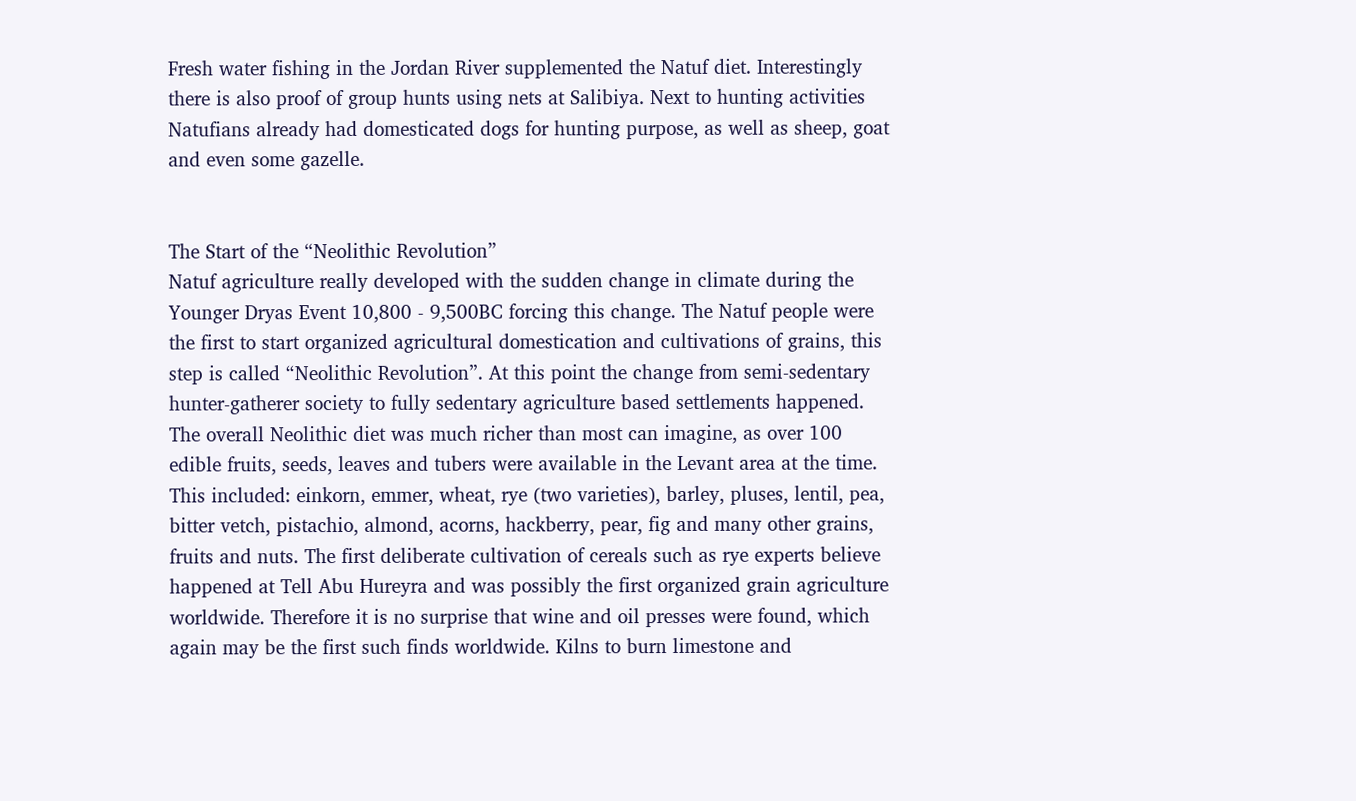Fresh water fishing in the Jordan River supplemented the Natuf diet. Interestingly there is also proof of group hunts using nets at Salibiya. Next to hunting activities Natufians already had domesticated dogs for hunting purpose, as well as sheep, goat and even some gazelle.


The Start of the “Neolithic Revolution”
Natuf agriculture really developed with the sudden change in climate during the Younger Dryas Event 10,800 - 9,500BC forcing this change. The Natuf people were the first to start organized agricultural domestication and cultivations of grains, this step is called “Neolithic Revolution”. At this point the change from semi-sedentary hunter-gatherer society to fully sedentary agriculture based settlements happened. The overall Neolithic diet was much richer than most can imagine, as over 100 edible fruits, seeds, leaves and tubers were available in the Levant area at the time. This included: einkorn, emmer, wheat, rye (two varieties), barley, pluses, lentil, pea, bitter vetch, pistachio, almond, acorns, hackberry, pear, fig and many other grains, fruits and nuts. The first deliberate cultivation of cereals such as rye experts believe happened at Tell Abu Hureyra and was possibly the first organized grain agriculture worldwide. Therefore it is no surprise that wine and oil presses were found, which again may be the first such finds worldwide. Kilns to burn limestone and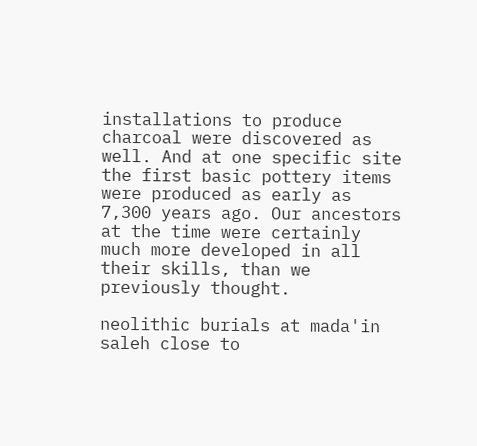installations to produce charcoal were discovered as well. And at one specific site the first basic pottery items were produced as early as 7,300 years ago. Our ancestors at the time were certainly much more developed in all their skills, than we previously thought.

neolithic burials at mada'in saleh close to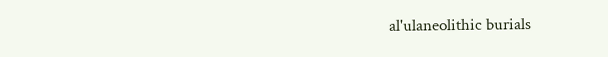al'ulaneolithic burials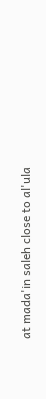at mada'in saleh close to al'ula